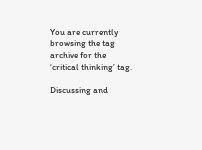You are currently browsing the tag archive for the ‘critical thinking’ tag.

Discussing and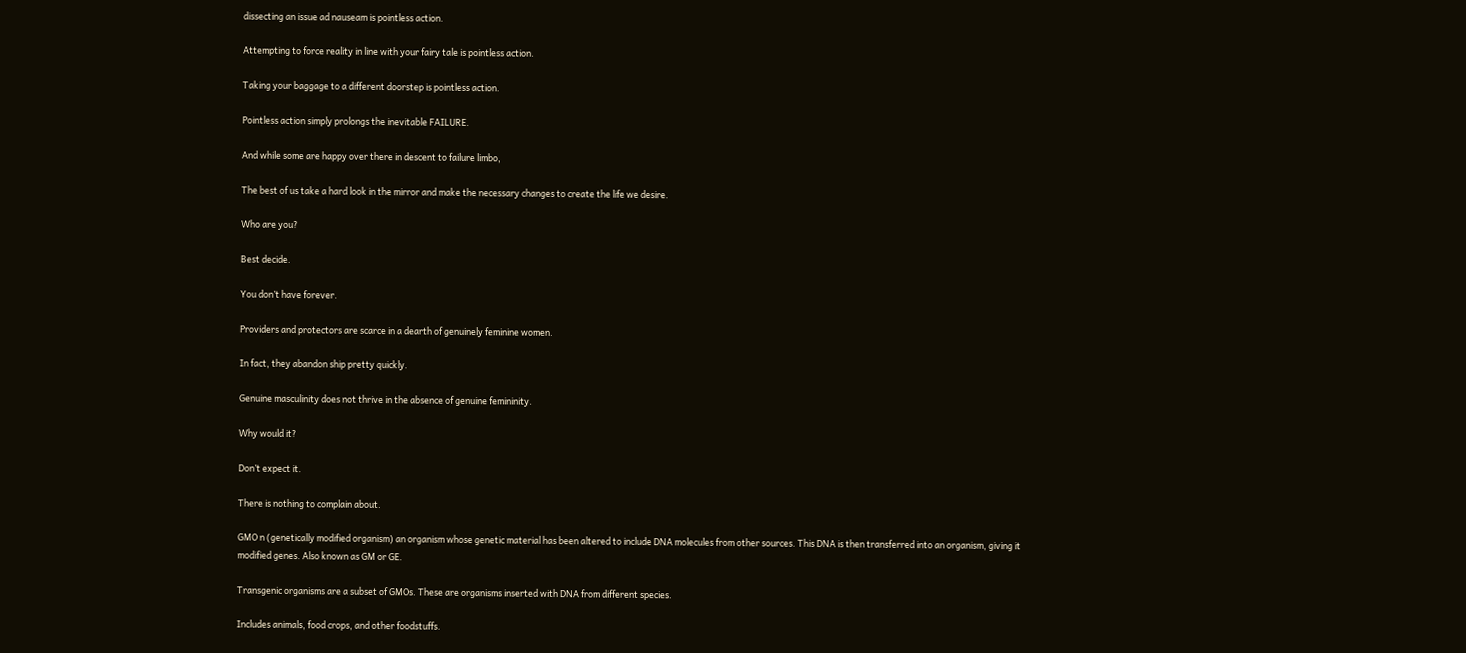dissecting an issue ad nauseam is pointless action.

Attempting to force reality in line with your fairy tale is pointless action.

Taking your baggage to a different doorstep is pointless action.

Pointless action simply prolongs the inevitable FAILURE.

And while some are happy over there in descent to failure limbo,

The best of us take a hard look in the mirror and make the necessary changes to create the life we desire.

Who are you?

Best decide.

You don’t have forever.

Providers and protectors are scarce in a dearth of genuinely feminine women.

In fact, they abandon ship pretty quickly.

Genuine masculinity does not thrive in the absence of genuine femininity.

Why would it?

Don’t expect it.

There is nothing to complain about.

GMO n (genetically modified organism) an organism whose genetic material has been altered to include DNA molecules from other sources. This DNA is then transferred into an organism, giving it modified genes. Also known as GM or GE.

Transgenic organisms are a subset of GMOs. These are organisms inserted with DNA from different species.

Includes animals, food crops, and other foodstuffs.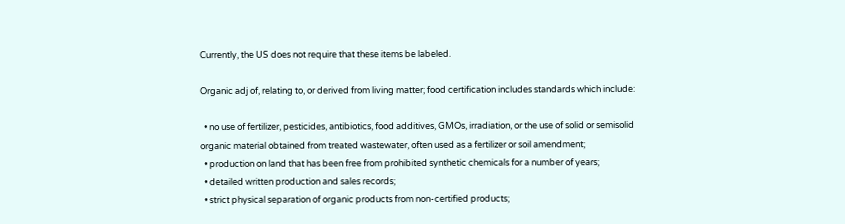Currently, the US does not require that these items be labeled.

Organic adj of, relating to, or derived from living matter; food certification includes standards which include:

  • no use of fertilizer, pesticides, antibiotics, food additives, GMOs, irradiation, or the use of solid or semisolid organic material obtained from treated wastewater, often used as a fertilizer or soil amendment;
  • production on land that has been free from prohibited synthetic chemicals for a number of years;
  • detailed written production and sales records;
  • strict physical separation of organic products from non-certified products;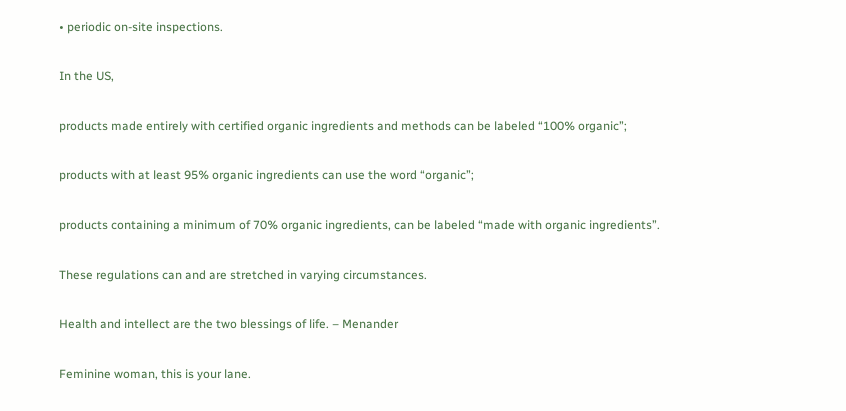• periodic on-site inspections.

In the US,

products made entirely with certified organic ingredients and methods can be labeled “100% organic”;

products with at least 95% organic ingredients can use the word “organic”;

products containing a minimum of 70% organic ingredients, can be labeled “made with organic ingredients”.

These regulations can and are stretched in varying circumstances.

Health and intellect are the two blessings of life. – Menander

Feminine woman, this is your lane.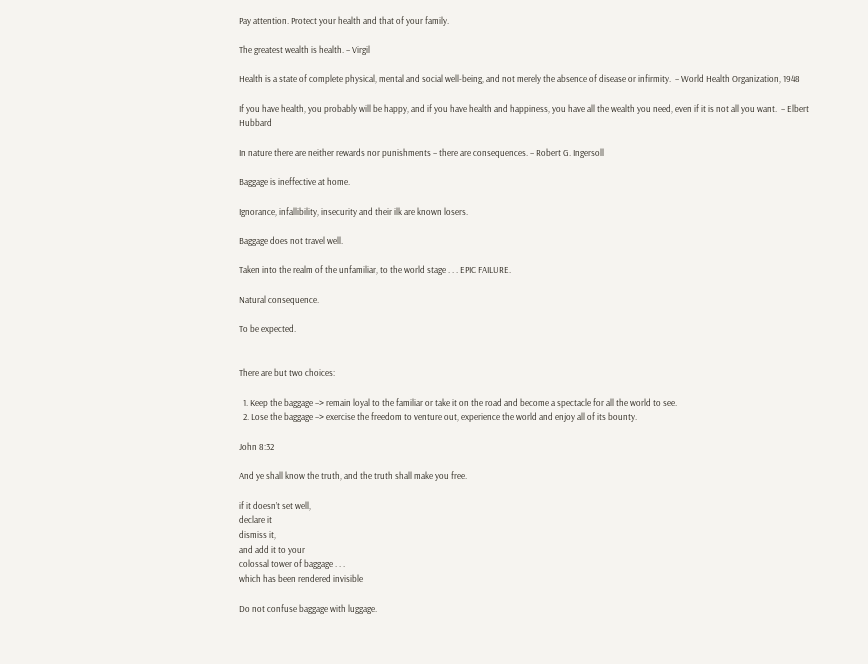Pay attention. Protect your health and that of your family.

The greatest wealth is health. – Virgil

Health is a state of complete physical, mental and social well-being, and not merely the absence of disease or infirmity.  – World Health Organization, 1948

If you have health, you probably will be happy, and if you have health and happiness, you have all the wealth you need, even if it is not all you want.  – Elbert Hubbard

In nature there are neither rewards nor punishments – there are consequences. – Robert G. Ingersoll

Baggage is ineffective at home.

Ignorance, infallibility, insecurity and their ilk are known losers.

Baggage does not travel well.

Taken into the realm of the unfamiliar, to the world stage . . . EPIC FAILURE.

Natural consequence.

To be expected.


There are but two choices:

  1. Keep the baggage –> remain loyal to the familiar or take it on the road and become a spectacle for all the world to see.
  2. Lose the baggage –> exercise the freedom to venture out, experience the world and enjoy all of its bounty.

John 8:32

And ye shall know the truth, and the truth shall make you free.

if it doesn’t set well,
declare it
dismiss it,
and add it to your
colossal tower of baggage . . .
which has been rendered invisible

Do not confuse baggage with luggage.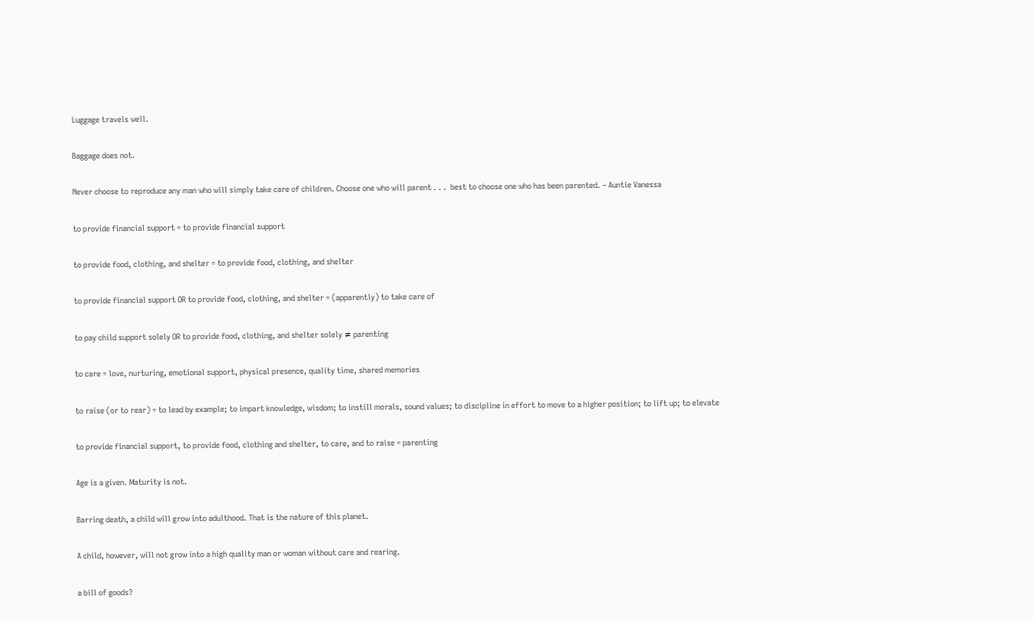Luggage travels well.

Baggage does not.

Never choose to reproduce any man who will simply take care of children. Choose one who will parent . . .  best to choose one who has been parented. – Auntie Vanessa

to provide financial support = to provide financial support

to provide food, clothing, and shelter = to provide food, clothing, and shelter

to provide financial support OR to provide food, clothing, and shelter = (apparently) to take care of

to pay child support solely OR to provide food, clothing, and shelter solely ≠ parenting

to care = love, nurturing, emotional support, physical presence, quality time, shared memories

to raise (or to rear) = to lead by example; to impart knowledge, wisdom; to instill morals, sound values; to discipline in effort to move to a higher position; to lift up; to elevate

to provide financial support, to provide food, clothing and shelter, to care, and to raise = parenting

Age is a given. Maturity is not.

Barring death, a child will grow into adulthood. That is the nature of this planet.

A child, however, will not grow into a high quality man or woman without care and rearing.

a bill of goods?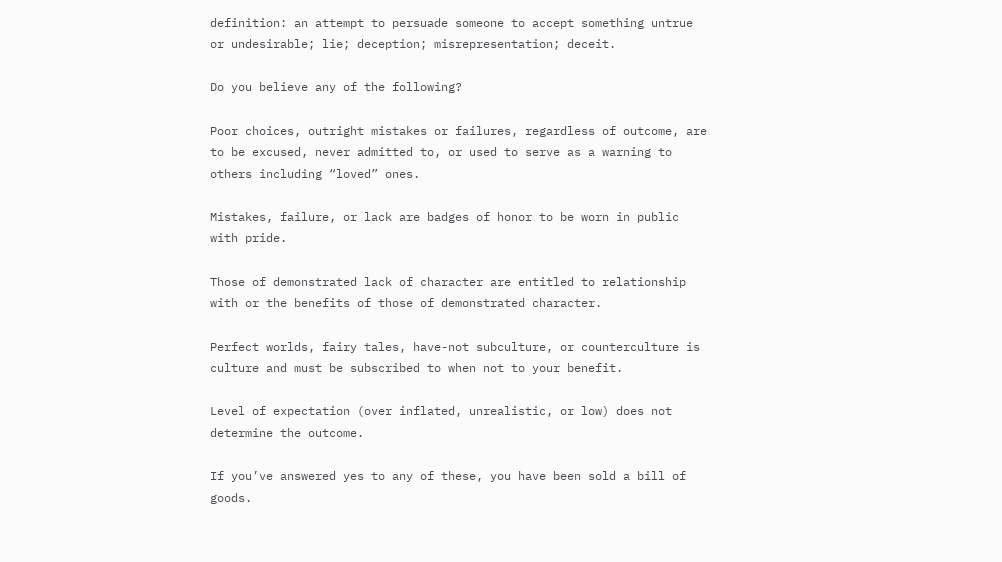definition: an attempt to persuade someone to accept something untrue or undesirable; lie; deception; misrepresentation; deceit.

Do you believe any of the following?

Poor choices, outright mistakes or failures, regardless of outcome, are to be excused, never admitted to, or used to serve as a warning to others including “loved” ones.

Mistakes, failure, or lack are badges of honor to be worn in public with pride.

Those of demonstrated lack of character are entitled to relationship with or the benefits of those of demonstrated character.

Perfect worlds, fairy tales, have-not subculture, or counterculture is culture and must be subscribed to when not to your benefit.

Level of expectation (over inflated, unrealistic, or low) does not determine the outcome.

If you’ve answered yes to any of these, you have been sold a bill of goods.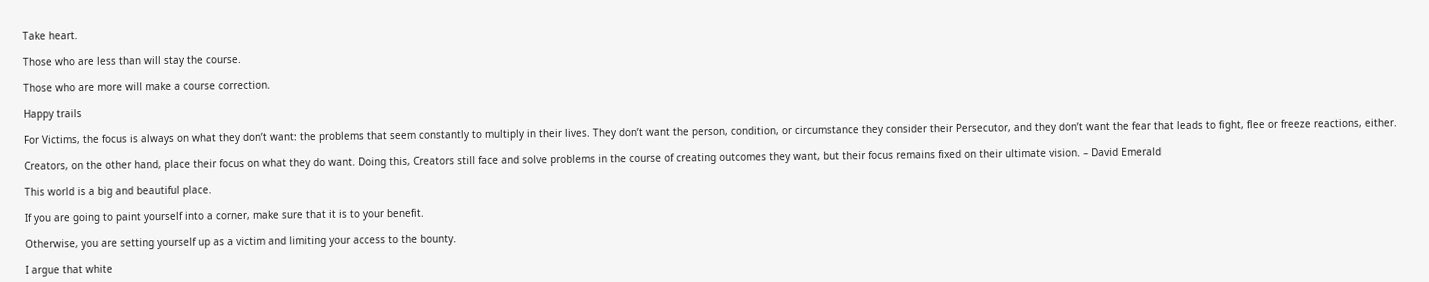Take heart.

Those who are less than will stay the course.

Those who are more will make a course correction.

Happy trails

For Victims, the focus is always on what they don’t want: the problems that seem constantly to multiply in their lives. They don’t want the person, condition, or circumstance they consider their Persecutor, and they don’t want the fear that leads to fight, flee or freeze reactions, either.

Creators, on the other hand, place their focus on what they do want. Doing this, Creators still face and solve problems in the course of creating outcomes they want, but their focus remains fixed on their ultimate vision. – David Emerald

This world is a big and beautiful place.

If you are going to paint yourself into a corner, make sure that it is to your benefit.

Otherwise, you are setting yourself up as a victim and limiting your access to the bounty.

I argue that white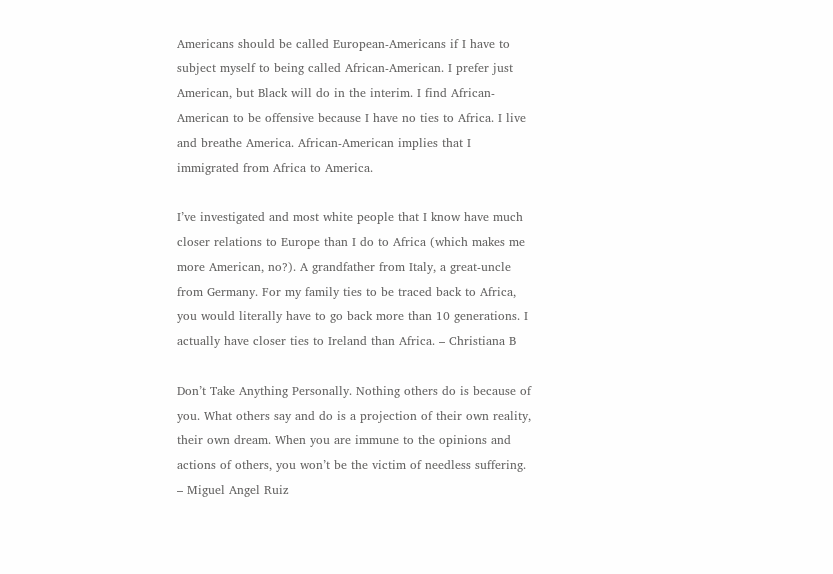Americans should be called European-Americans if I have to subject myself to being called African-American. I prefer just American, but Black will do in the interim. I find African-American to be offensive because I have no ties to Africa. I live and breathe America. African-American implies that I immigrated from Africa to America.

I’ve investigated and most white people that I know have much closer relations to Europe than I do to Africa (which makes me more American, no?). A grandfather from Italy, a great-uncle from Germany. For my family ties to be traced back to Africa, you would literally have to go back more than 10 generations. I actually have closer ties to Ireland than Africa. – Christiana B

Don’t Take Anything Personally. Nothing others do is because of you. What others say and do is a projection of their own reality, their own dream. When you are immune to the opinions and actions of others, you won’t be the victim of needless suffering. – Miguel Angel Ruiz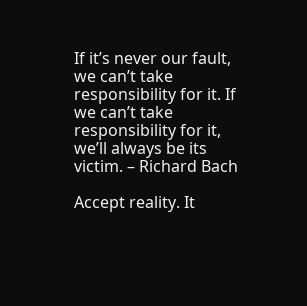If it’s never our fault, we can’t take responsibility for it. If we can’t take responsibility for it, we’ll always be its victim. – Richard Bach

Accept reality. It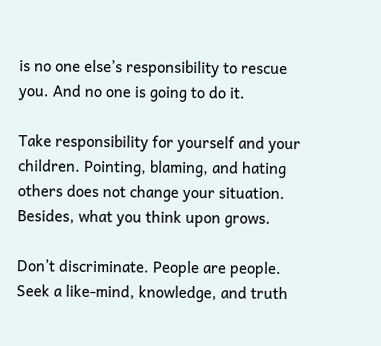is no one else’s responsibility to rescue you. And no one is going to do it.

Take responsibility for yourself and your children. Pointing, blaming, and hating others does not change your situation. Besides, what you think upon grows.

Don’t discriminate. People are people. Seek a like-mind, knowledge, and truth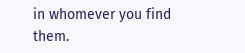in whomever you find them.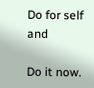Do for self and

Do it now.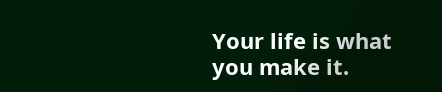Your life is what you make it.